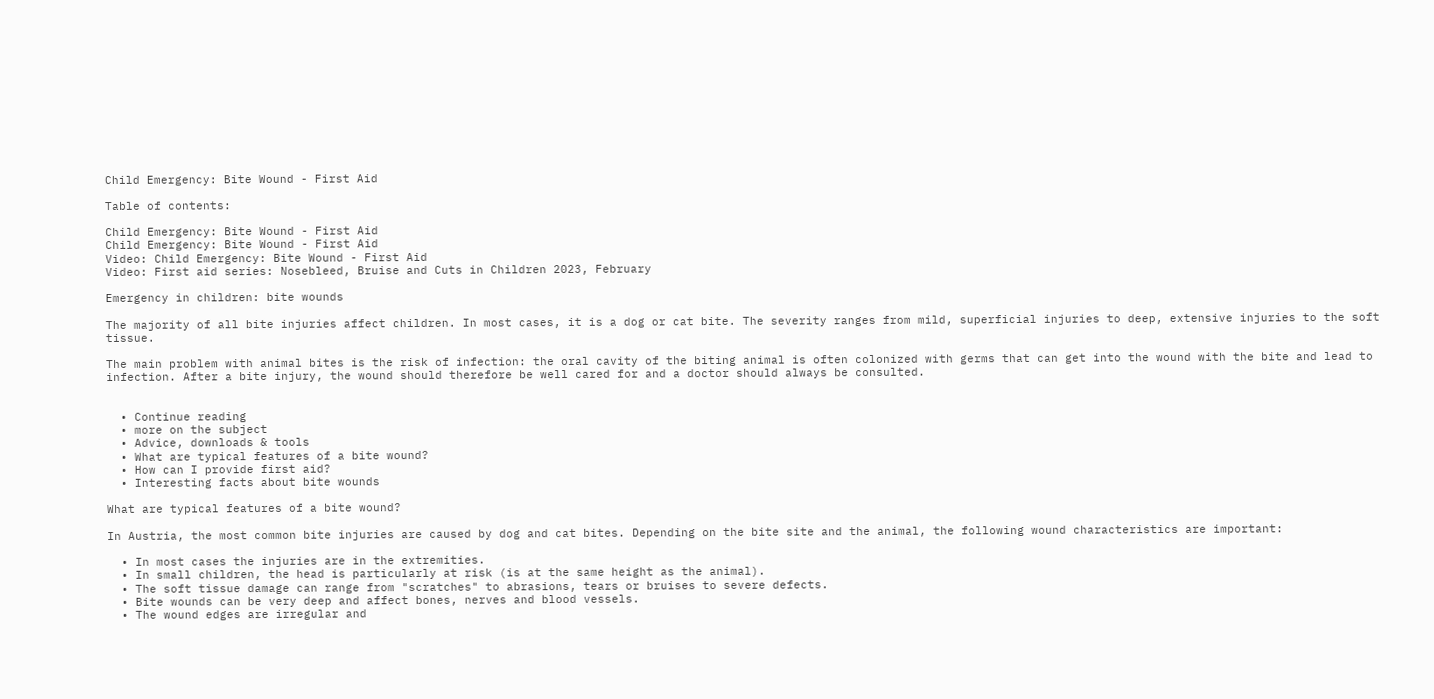Child Emergency: Bite Wound - First Aid

Table of contents:

Child Emergency: Bite Wound - First Aid
Child Emergency: Bite Wound - First Aid
Video: Child Emergency: Bite Wound - First Aid
Video: First aid series: Nosebleed, Bruise and Cuts in Children 2023, February

Emergency in children: bite wounds

The majority of all bite injuries affect children. In most cases, it is a dog or cat bite. The severity ranges from mild, superficial injuries to deep, extensive injuries to the soft tissue.

The main problem with animal bites is the risk of infection: the oral cavity of the biting animal is often colonized with germs that can get into the wound with the bite and lead to infection. After a bite injury, the wound should therefore be well cared for and a doctor should always be consulted.


  • Continue reading
  • more on the subject
  • Advice, downloads & tools
  • What are typical features of a bite wound?
  • How can I provide first aid?
  • Interesting facts about bite wounds

What are typical features of a bite wound?

In Austria, the most common bite injuries are caused by dog and cat bites. Depending on the bite site and the animal, the following wound characteristics are important:

  • In most cases the injuries are in the extremities.
  • In small children, the head is particularly at risk (is at the same height as the animal).
  • The soft tissue damage can range from "scratches" to abrasions, tears or bruises to severe defects.
  • Bite wounds can be very deep and affect bones, nerves and blood vessels.
  • The wound edges are irregular and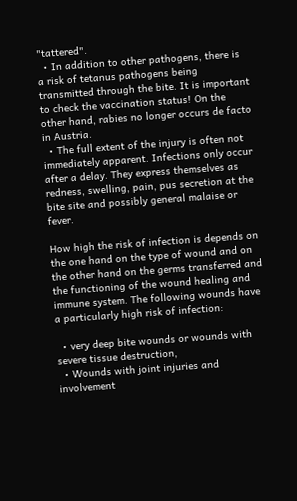"tattered".
  • In addition to other pathogens, there is a risk of tetanus pathogens being transmitted through the bite. It is important to check the vaccination status! On the other hand, rabies no longer occurs de facto in Austria.
  • The full extent of the injury is often not immediately apparent. Infections only occur after a delay. They express themselves as redness, swelling, pain, pus secretion at the bite site and possibly general malaise or fever.

How high the risk of infection is depends on the one hand on the type of wound and on the other hand on the germs transferred and the functioning of the wound healing and immune system. The following wounds have a particularly high risk of infection:

  • very deep bite wounds or wounds with severe tissue destruction,
  • Wounds with joint injuries and involvement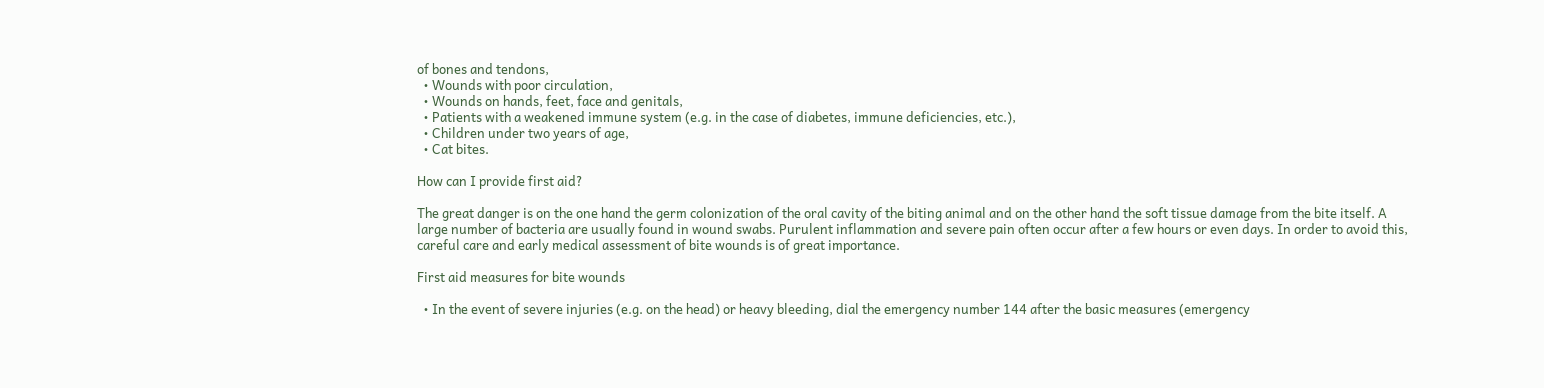of bones and tendons,
  • Wounds with poor circulation,
  • Wounds on hands, feet, face and genitals,
  • Patients with a weakened immune system (e.g. in the case of diabetes, immune deficiencies, etc.),
  • Children under two years of age,
  • Cat bites.

How can I provide first aid?

The great danger is on the one hand the germ colonization of the oral cavity of the biting animal and on the other hand the soft tissue damage from the bite itself. A large number of bacteria are usually found in wound swabs. Purulent inflammation and severe pain often occur after a few hours or even days. In order to avoid this, careful care and early medical assessment of bite wounds is of great importance.

First aid measures for bite wounds

  • In the event of severe injuries (e.g. on the head) or heavy bleeding, dial the emergency number 144 after the basic measures (emergency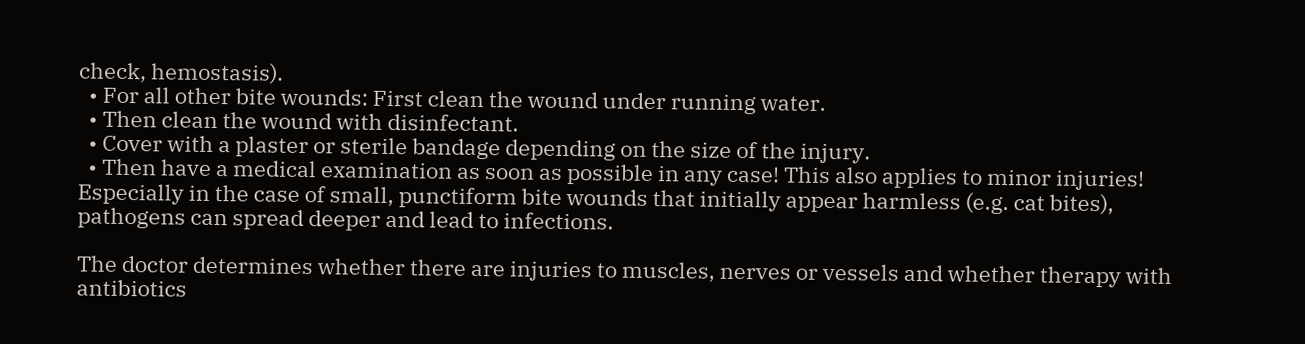check, hemostasis).
  • For all other bite wounds: First clean the wound under running water.
  • Then clean the wound with disinfectant.
  • Cover with a plaster or sterile bandage depending on the size of the injury.
  • Then have a medical examination as soon as possible in any case! This also applies to minor injuries! Especially in the case of small, punctiform bite wounds that initially appear harmless (e.g. cat bites), pathogens can spread deeper and lead to infections.

The doctor determines whether there are injuries to muscles, nerves or vessels and whether therapy with antibiotics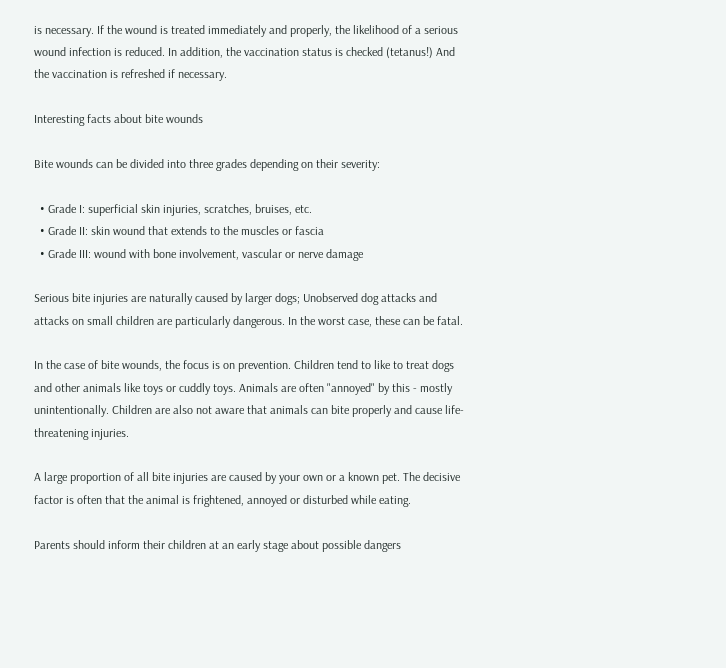is necessary. If the wound is treated immediately and properly, the likelihood of a serious wound infection is reduced. In addition, the vaccination status is checked (tetanus!) And the vaccination is refreshed if necessary.

Interesting facts about bite wounds

Bite wounds can be divided into three grades depending on their severity:

  • Grade I: superficial skin injuries, scratches, bruises, etc.
  • Grade II: skin wound that extends to the muscles or fascia
  • Grade III: wound with bone involvement, vascular or nerve damage

Serious bite injuries are naturally caused by larger dogs; Unobserved dog attacks and attacks on small children are particularly dangerous. In the worst case, these can be fatal.

In the case of bite wounds, the focus is on prevention. Children tend to like to treat dogs and other animals like toys or cuddly toys. Animals are often "annoyed" by this - mostly unintentionally. Children are also not aware that animals can bite properly and cause life-threatening injuries.

A large proportion of all bite injuries are caused by your own or a known pet. The decisive factor is often that the animal is frightened, annoyed or disturbed while eating.

Parents should inform their children at an early stage about possible dangers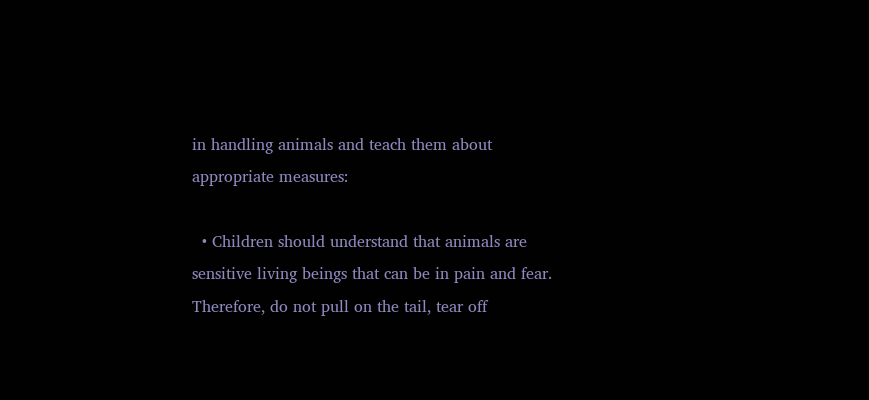in handling animals and teach them about appropriate measures:

  • Children should understand that animals are sensitive living beings that can be in pain and fear. Therefore, do not pull on the tail, tear off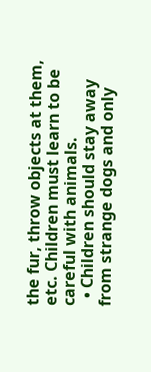the fur, throw objects at them, etc. Children must learn to be careful with animals.
  • Children should stay away from strange dogs and only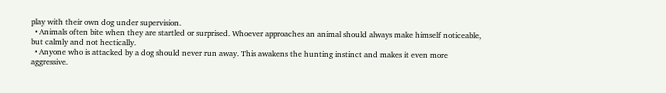play with their own dog under supervision.
  • Animals often bite when they are startled or surprised. Whoever approaches an animal should always make himself noticeable, but calmly and not hectically.
  • Anyone who is attacked by a dog should never run away. This awakens the hunting instinct and makes it even more aggressive.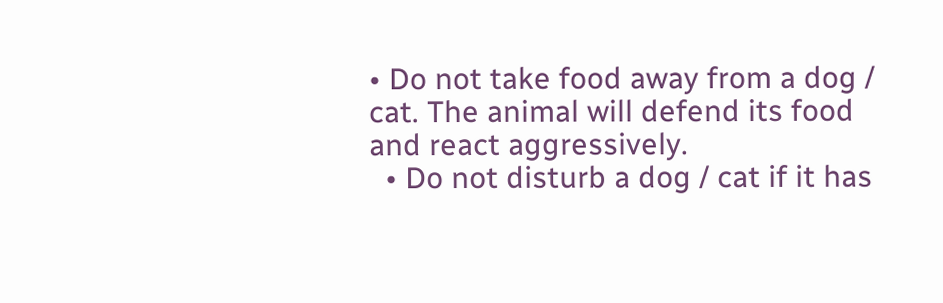• Do not take food away from a dog / cat. The animal will defend its food and react aggressively.
  • Do not disturb a dog / cat if it has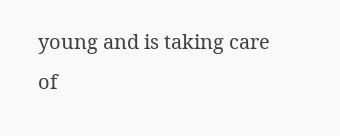young and is taking care of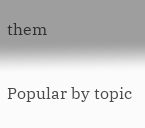them

Popular by topic